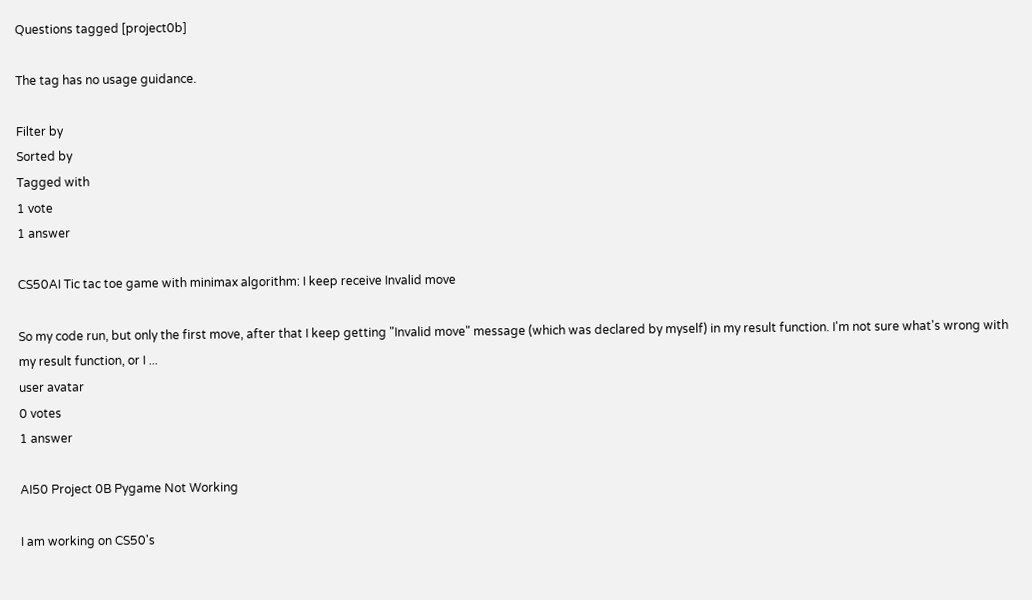Questions tagged [project0b]

The tag has no usage guidance.

Filter by
Sorted by
Tagged with
1 vote
1 answer

CS50AI Tic tac toe game with minimax algorithm: I keep receive Invalid move

So my code run, but only the first move, after that I keep getting "Invalid move" message (which was declared by myself) in my result function. I'm not sure what's wrong with my result function, or I ...
user avatar
0 votes
1 answer

AI50 Project 0B Pygame Not Working

I am working on CS50's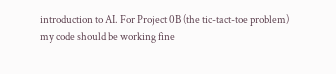introduction to AI. For Project 0B (the tic-tact-toe problem) my code should be working fine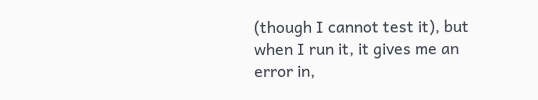(though I cannot test it), but when I run it, it gives me an error in,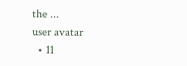the ...
user avatar
  • 11